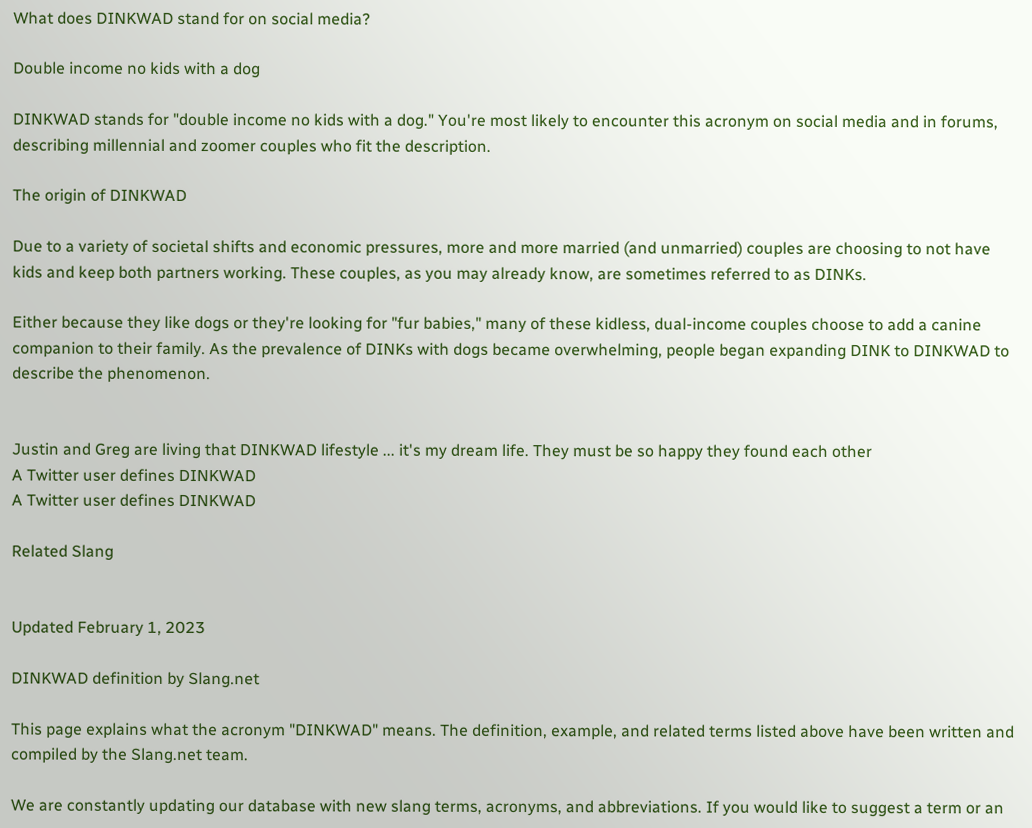What does DINKWAD stand for on social media?

Double income no kids with a dog

DINKWAD stands for "double income no kids with a dog." You're most likely to encounter this acronym on social media and in forums, describing millennial and zoomer couples who fit the description.

The origin of DINKWAD

Due to a variety of societal shifts and economic pressures, more and more married (and unmarried) couples are choosing to not have kids and keep both partners working. These couples, as you may already know, are sometimes referred to as DINKs.

Either because they like dogs or they're looking for "fur babies," many of these kidless, dual-income couples choose to add a canine companion to their family. As the prevalence of DINKs with dogs became overwhelming, people began expanding DINK to DINKWAD to describe the phenomenon.


Justin and Greg are living that DINKWAD lifestyle ... it's my dream life. They must be so happy they found each other
A Twitter user defines DINKWAD
A Twitter user defines DINKWAD

Related Slang


Updated February 1, 2023

DINKWAD definition by Slang.net

This page explains what the acronym "DINKWAD" means. The definition, example, and related terms listed above have been written and compiled by the Slang.net team.

We are constantly updating our database with new slang terms, acronyms, and abbreviations. If you would like to suggest a term or an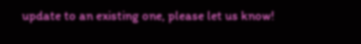update to an existing one, please let us know!